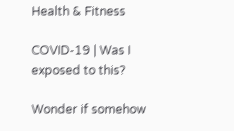Health & Fitness

COVID-19 | Was I exposed to this?

Wonder if somehow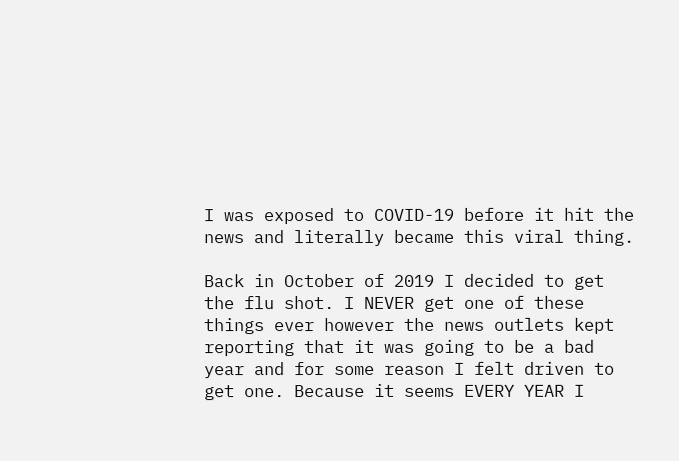I was exposed to COVID-19 before it hit the news and literally became this viral thing.

Back in October of 2019 I decided to get the flu shot. I NEVER get one of these things ever however the news outlets kept reporting that it was going to be a bad year and for some reason I felt driven to get one. Because it seems EVERY YEAR I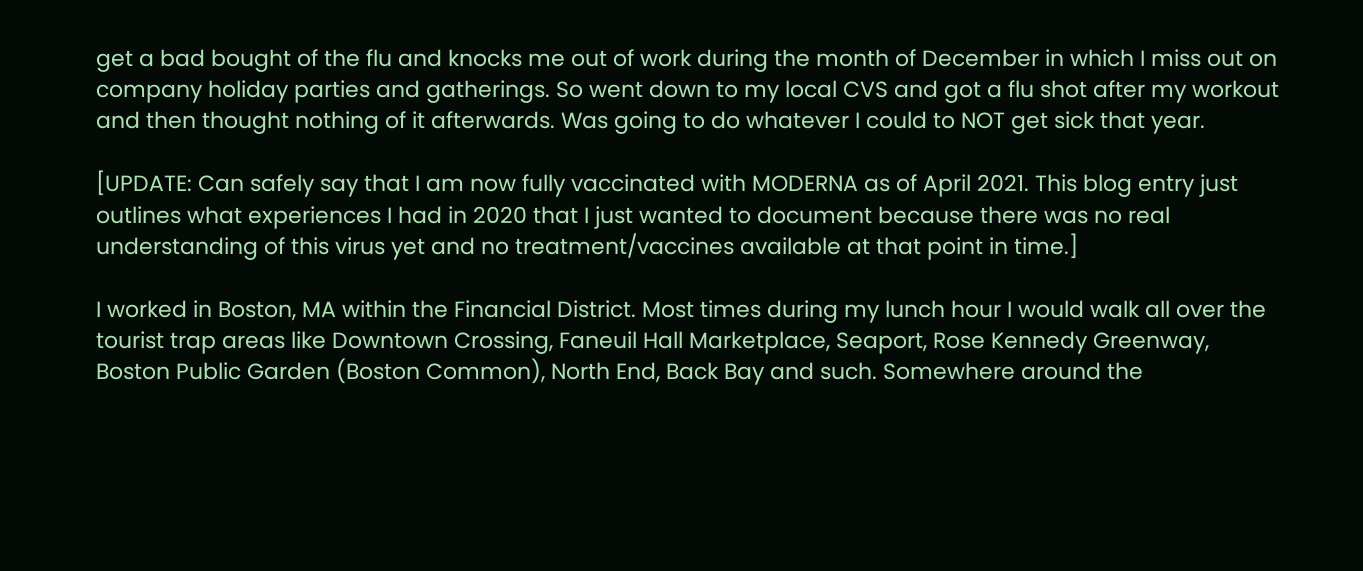get a bad bought of the flu and knocks me out of work during the month of December in which I miss out on company holiday parties and gatherings. So went down to my local CVS and got a flu shot after my workout and then thought nothing of it afterwards. Was going to do whatever I could to NOT get sick that year.

[UPDATE: Can safely say that I am now fully vaccinated with MODERNA as of April 2021. This blog entry just outlines what experiences I had in 2020 that I just wanted to document because there was no real understanding of this virus yet and no treatment/vaccines available at that point in time.]

I worked in Boston, MA within the Financial District. Most times during my lunch hour I would walk all over the tourist trap areas like Downtown Crossing, Faneuil Hall Marketplace, Seaport, Rose Kennedy Greenway, Boston Public Garden (Boston Common), North End, Back Bay and such. Somewhere around the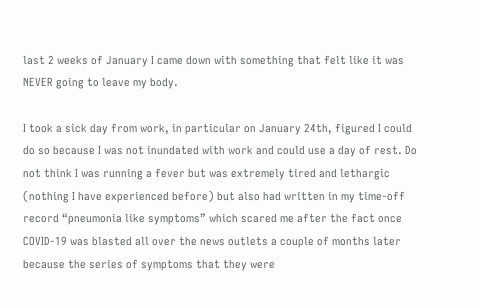last 2 weeks of January I came down with something that felt like it was NEVER going to leave my body.

I took a sick day from work, in particular on January 24th, figured I could do so because I was not inundated with work and could use a day of rest. Do not think I was running a fever but was extremely tired and lethargic (nothing I have experienced before) but also had written in my time-off record “pneumonia like symptoms” which scared me after the fact once COVID-19 was blasted all over the news outlets a couple of months later because the series of symptoms that they were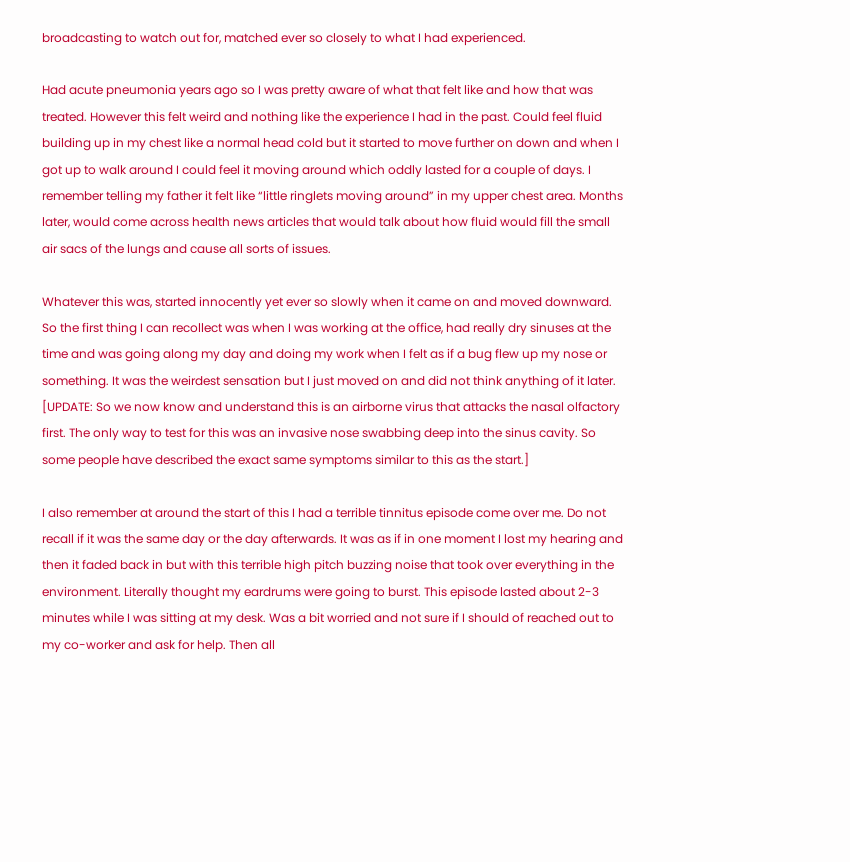broadcasting to watch out for, matched ever so closely to what I had experienced.

Had acute pneumonia years ago so I was pretty aware of what that felt like and how that was treated. However this felt weird and nothing like the experience I had in the past. Could feel fluid building up in my chest like a normal head cold but it started to move further on down and when I got up to walk around I could feel it moving around which oddly lasted for a couple of days. I remember telling my father it felt like “little ringlets moving around” in my upper chest area. Months later, would come across health news articles that would talk about how fluid would fill the small air sacs of the lungs and cause all sorts of issues.

Whatever this was, started innocently yet ever so slowly when it came on and moved downward. So the first thing I can recollect was when I was working at the office, had really dry sinuses at the time and was going along my day and doing my work when I felt as if a bug flew up my nose or something. It was the weirdest sensation but I just moved on and did not think anything of it later. [UPDATE: So we now know and understand this is an airborne virus that attacks the nasal olfactory first. The only way to test for this was an invasive nose swabbing deep into the sinus cavity. So some people have described the exact same symptoms similar to this as the start.]

I also remember at around the start of this I had a terrible tinnitus episode come over me. Do not recall if it was the same day or the day afterwards. It was as if in one moment I lost my hearing and then it faded back in but with this terrible high pitch buzzing noise that took over everything in the environment. Literally thought my eardrums were going to burst. This episode lasted about 2-3 minutes while I was sitting at my desk. Was a bit worried and not sure if I should of reached out to my co-worker and ask for help. Then all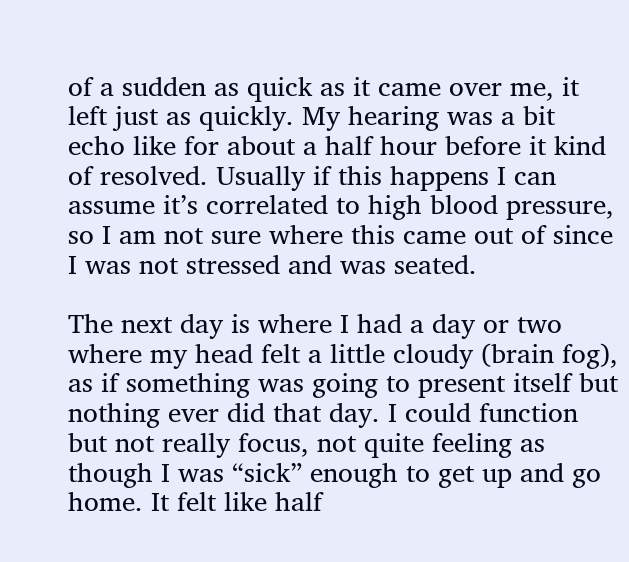of a sudden as quick as it came over me, it left just as quickly. My hearing was a bit echo like for about a half hour before it kind of resolved. Usually if this happens I can assume it’s correlated to high blood pressure, so I am not sure where this came out of since I was not stressed and was seated.

The next day is where I had a day or two where my head felt a little cloudy (brain fog), as if something was going to present itself but nothing ever did that day. I could function but not really focus, not quite feeling as though I was “sick” enough to get up and go home. It felt like half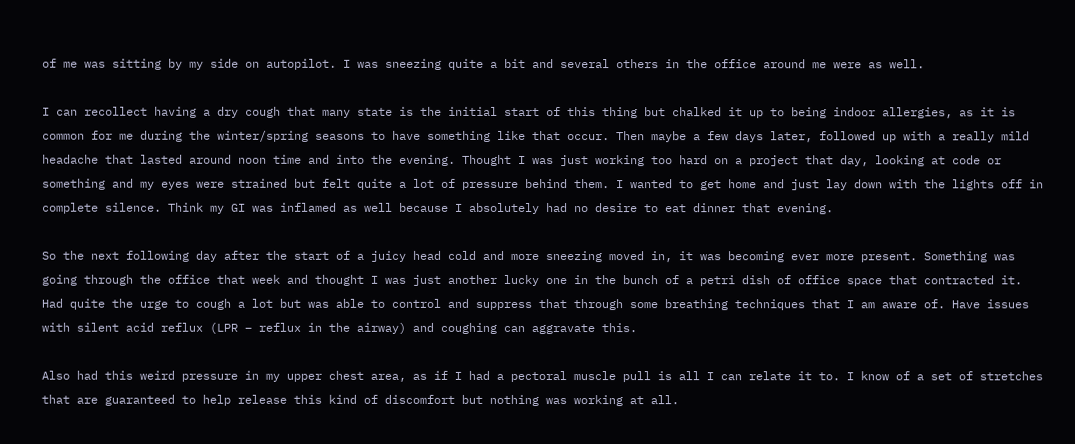of me was sitting by my side on autopilot. I was sneezing quite a bit and several others in the office around me were as well.

I can recollect having a dry cough that many state is the initial start of this thing but chalked it up to being indoor allergies, as it is common for me during the winter/spring seasons to have something like that occur. Then maybe a few days later, followed up with a really mild headache that lasted around noon time and into the evening. Thought I was just working too hard on a project that day, looking at code or something and my eyes were strained but felt quite a lot of pressure behind them. I wanted to get home and just lay down with the lights off in complete silence. Think my GI was inflamed as well because I absolutely had no desire to eat dinner that evening.

So the next following day after the start of a juicy head cold and more sneezing moved in, it was becoming ever more present. Something was going through the office that week and thought I was just another lucky one in the bunch of a petri dish of office space that contracted it. Had quite the urge to cough a lot but was able to control and suppress that through some breathing techniques that I am aware of. Have issues with silent acid reflux (LPR – reflux in the airway) and coughing can aggravate this.

Also had this weird pressure in my upper chest area, as if I had a pectoral muscle pull is all I can relate it to. I know of a set of stretches that are guaranteed to help release this kind of discomfort but nothing was working at all.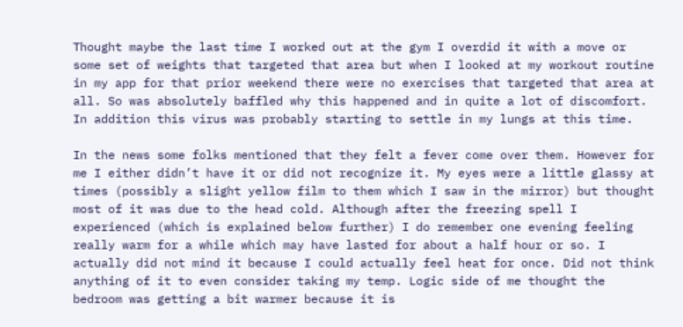Thought maybe the last time I worked out at the gym I overdid it with a move or some set of weights that targeted that area but when I looked at my workout routine in my app for that prior weekend there were no exercises that targeted that area at all. So was absolutely baffled why this happened and in quite a lot of discomfort. In addition this virus was probably starting to settle in my lungs at this time.

In the news some folks mentioned that they felt a fever come over them. However for me I either didn’t have it or did not recognize it. My eyes were a little glassy at times (possibly a slight yellow film to them which I saw in the mirror) but thought most of it was due to the head cold. Although after the freezing spell I experienced (which is explained below further) I do remember one evening feeling really warm for a while which may have lasted for about a half hour or so. I actually did not mind it because I could actually feel heat for once. Did not think anything of it to even consider taking my temp. Logic side of me thought the bedroom was getting a bit warmer because it is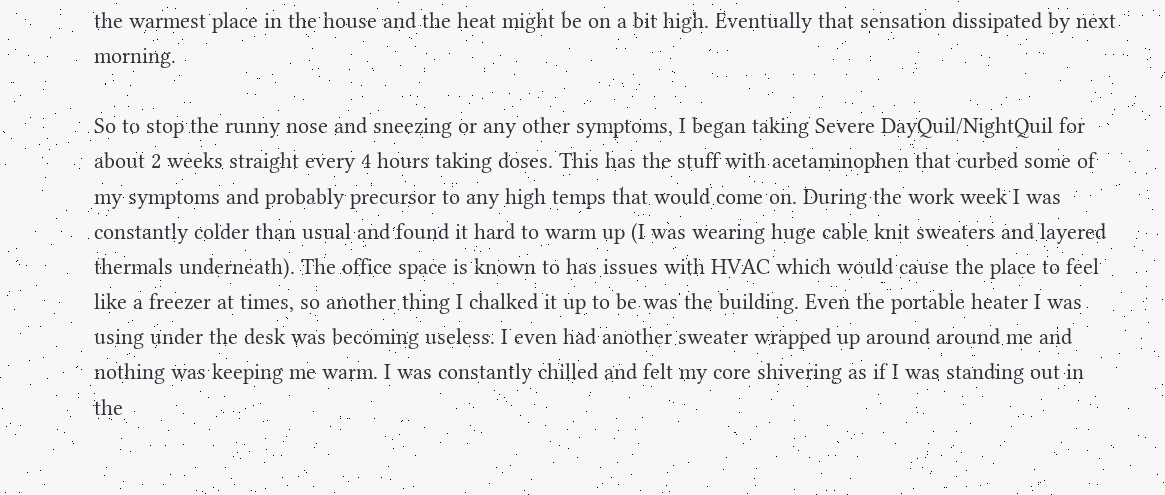the warmest place in the house and the heat might be on a bit high. Eventually that sensation dissipated by next morning.

So to stop the runny nose and sneezing or any other symptoms, I began taking Severe DayQuil/NightQuil for about 2 weeks straight every 4 hours taking doses. This has the stuff with acetaminophen that curbed some of my symptoms and probably precursor to any high temps that would come on. During the work week I was constantly colder than usual and found it hard to warm up (I was wearing huge cable knit sweaters and layered thermals underneath). The office space is known to has issues with HVAC which would cause the place to feel like a freezer at times, so another thing I chalked it up to be was the building. Even the portable heater I was using under the desk was becoming useless. I even had another sweater wrapped up around around me and nothing was keeping me warm. I was constantly chilled and felt my core shivering as if I was standing out in the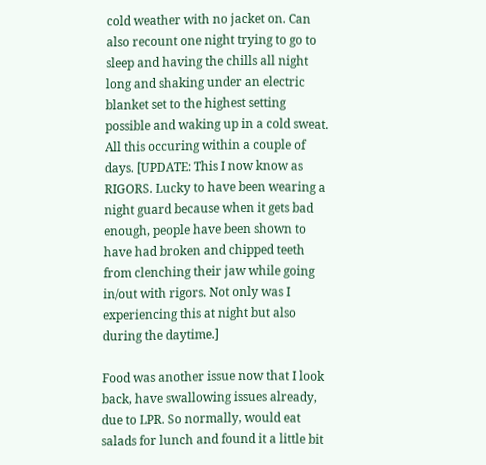cold weather with no jacket on. Can also recount one night trying to go to sleep and having the chills all night long and shaking under an electric blanket set to the highest setting possible and waking up in a cold sweat. All this occuring within a couple of days. [UPDATE: This I now know as RIGORS. Lucky to have been wearing a night guard because when it gets bad enough, people have been shown to have had broken and chipped teeth from clenching their jaw while going in/out with rigors. Not only was I experiencing this at night but also during the daytime.]

Food was another issue now that I look back, have swallowing issues already, due to LPR. So normally, would eat salads for lunch and found it a little bit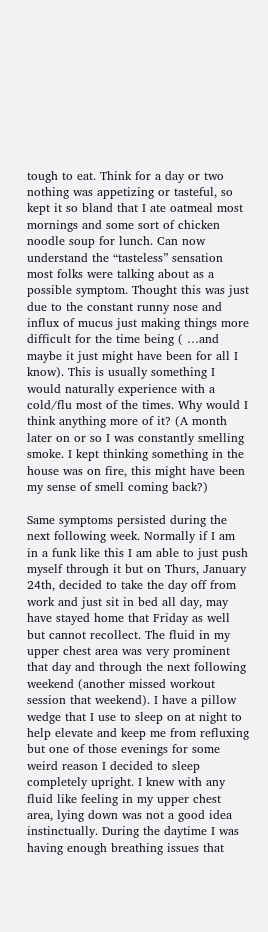tough to eat. Think for a day or two nothing was appetizing or tasteful, so kept it so bland that I ate oatmeal most mornings and some sort of chicken noodle soup for lunch. Can now understand the “tasteless” sensation most folks were talking about as a possible symptom. Thought this was just due to the constant runny nose and influx of mucus just making things more difficult for the time being ( …and maybe it just might have been for all I know). This is usually something I would naturally experience with a cold/flu most of the times. Why would I think anything more of it? (A month later on or so I was constantly smelling smoke. I kept thinking something in the house was on fire, this might have been my sense of smell coming back?)

Same symptoms persisted during the next following week. Normally if I am in a funk like this I am able to just push myself through it but on Thurs, January 24th, decided to take the day off from work and just sit in bed all day, may have stayed home that Friday as well but cannot recollect. The fluid in my upper chest area was very prominent that day and through the next following weekend (another missed workout session that weekend). I have a pillow wedge that I use to sleep on at night to help elevate and keep me from refluxing but one of those evenings for some weird reason I decided to sleep completely upright. I knew with any fluid like feeling in my upper chest area, lying down was not a good idea instinctually. During the daytime I was having enough breathing issues that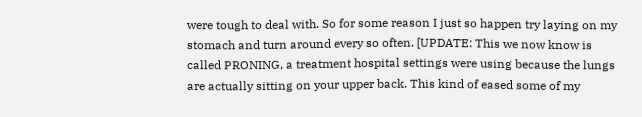were tough to deal with. So for some reason I just so happen try laying on my stomach and turn around every so often. [UPDATE: This we now know is called PRONING, a treatment hospital settings were using because the lungs are actually sitting on your upper back. This kind of eased some of my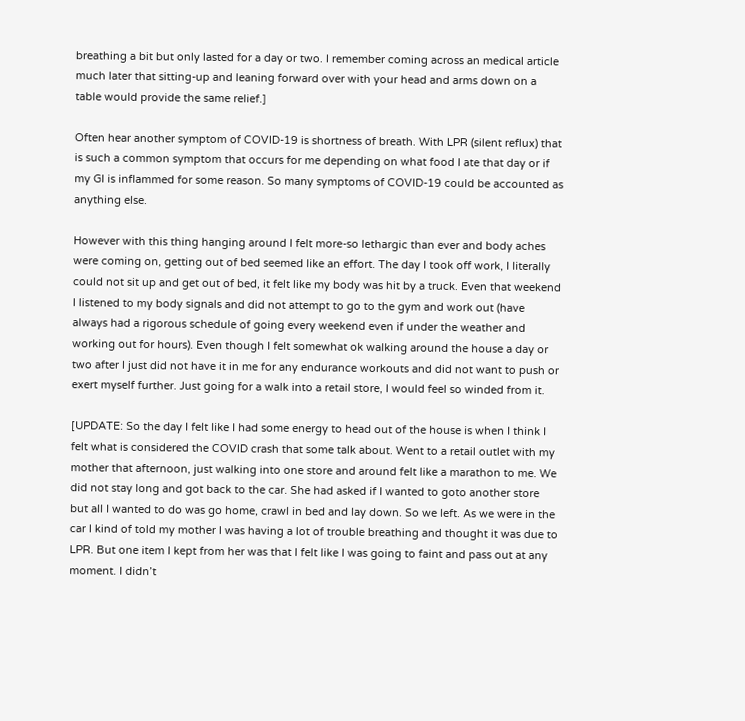breathing a bit but only lasted for a day or two. I remember coming across an medical article much later that sitting-up and leaning forward over with your head and arms down on a table would provide the same relief.]

Often hear another symptom of COVID-19 is shortness of breath. With LPR (silent reflux) that is such a common symptom that occurs for me depending on what food I ate that day or if my GI is inflammed for some reason. So many symptoms of COVID-19 could be accounted as anything else.

However with this thing hanging around I felt more-so lethargic than ever and body aches were coming on, getting out of bed seemed like an effort. The day I took off work, I literally could not sit up and get out of bed, it felt like my body was hit by a truck. Even that weekend I listened to my body signals and did not attempt to go to the gym and work out (have always had a rigorous schedule of going every weekend even if under the weather and working out for hours). Even though I felt somewhat ok walking around the house a day or two after I just did not have it in me for any endurance workouts and did not want to push or exert myself further. Just going for a walk into a retail store, I would feel so winded from it.

[UPDATE: So the day I felt like I had some energy to head out of the house is when I think I felt what is considered the COVID crash that some talk about. Went to a retail outlet with my mother that afternoon, just walking into one store and around felt like a marathon to me. We did not stay long and got back to the car. She had asked if I wanted to goto another store but all I wanted to do was go home, crawl in bed and lay down. So we left. As we were in the car I kind of told my mother I was having a lot of trouble breathing and thought it was due to LPR. But one item I kept from her was that I felt like I was going to faint and pass out at any moment. I didn’t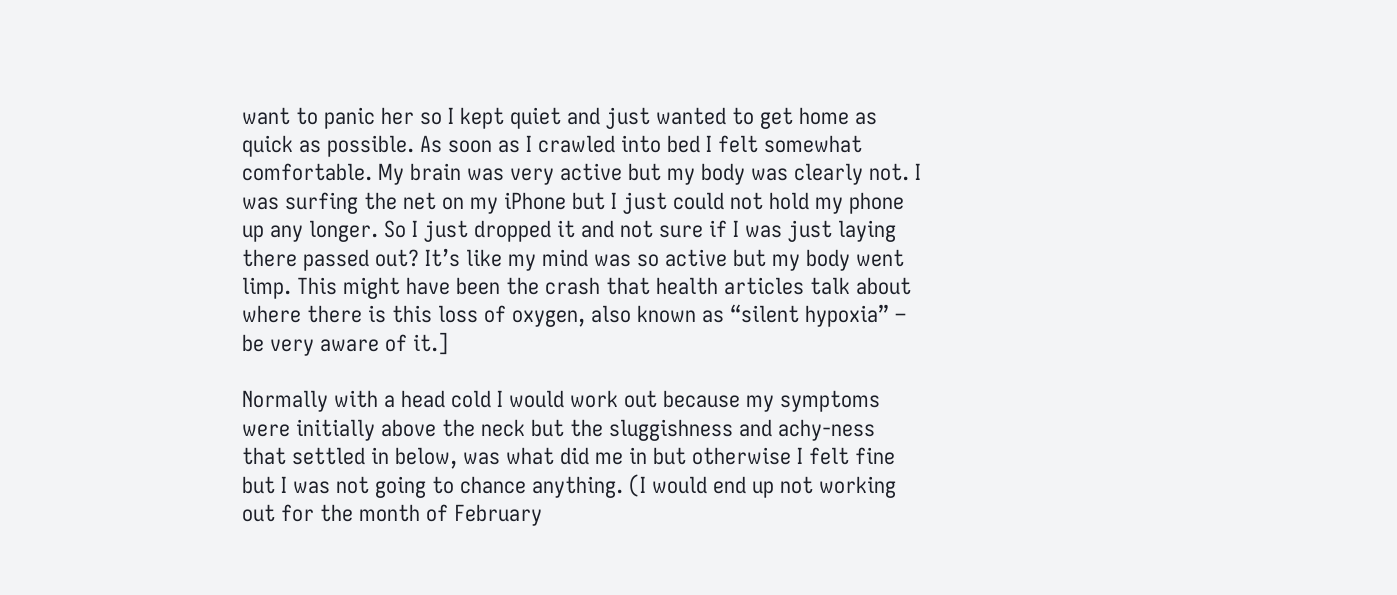want to panic her so I kept quiet and just wanted to get home as quick as possible. As soon as I crawled into bed I felt somewhat comfortable. My brain was very active but my body was clearly not. I was surfing the net on my iPhone but I just could not hold my phone up any longer. So I just dropped it and not sure if I was just laying there passed out? It’s like my mind was so active but my body went limp. This might have been the crash that health articles talk about where there is this loss of oxygen, also known as “silent hypoxia” – be very aware of it.]

Normally with a head cold I would work out because my symptoms were initially above the neck but the sluggishness and achy-ness that settled in below, was what did me in but otherwise I felt fine but I was not going to chance anything. (I would end up not working out for the month of February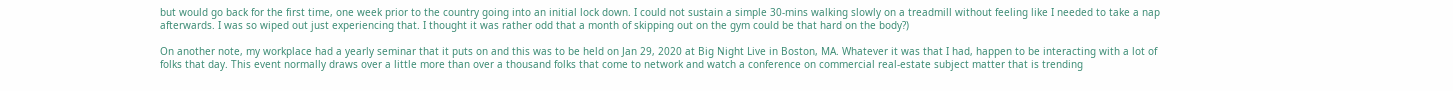but would go back for the first time, one week prior to the country going into an initial lock down. I could not sustain a simple 30-mins walking slowly on a treadmill without feeling like I needed to take a nap afterwards. I was so wiped out just experiencing that. I thought it was rather odd that a month of skipping out on the gym could be that hard on the body?)

On another note, my workplace had a yearly seminar that it puts on and this was to be held on Jan 29, 2020 at Big Night Live in Boston, MA. Whatever it was that I had, happen to be interacting with a lot of folks that day. This event normally draws over a little more than over a thousand folks that come to network and watch a conference on commercial real-estate subject matter that is trending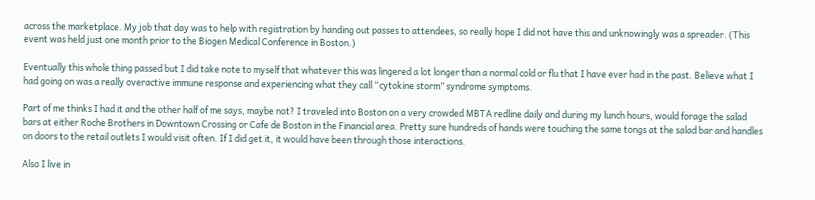across the marketplace. My job that day was to help with registration by handing out passes to attendees, so really hope I did not have this and unknowingly was a spreader. (This event was held just one month prior to the Biogen Medical Conference in Boston.)

Eventually this whole thing passed but I did take note to myself that whatever this was lingered a lot longer than a normal cold or flu that I have ever had in the past. Believe what I had going on was a really overactive immune response and experiencing what they call “cytokine storm” syndrome symptoms.

Part of me thinks I had it and the other half of me says, maybe not? I traveled into Boston on a very crowded MBTA redline daily and during my lunch hours, would forage the salad bars at either Roche Brothers in Downtown Crossing or Cafe de Boston in the Financial area. Pretty sure hundreds of hands were touching the same tongs at the salad bar and handles on doors to the retail outlets I would visit often. If I did get it, it would have been through those interactions.

Also I live in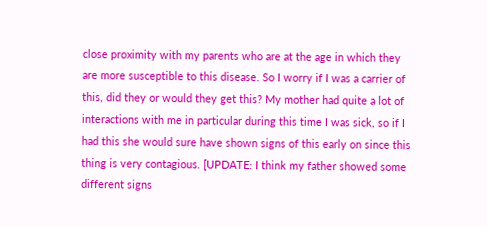close proximity with my parents who are at the age in which they are more susceptible to this disease. So I worry if I was a carrier of this, did they or would they get this? My mother had quite a lot of interactions with me in particular during this time I was sick, so if I had this she would sure have shown signs of this early on since this thing is very contagious. [UPDATE: I think my father showed some different signs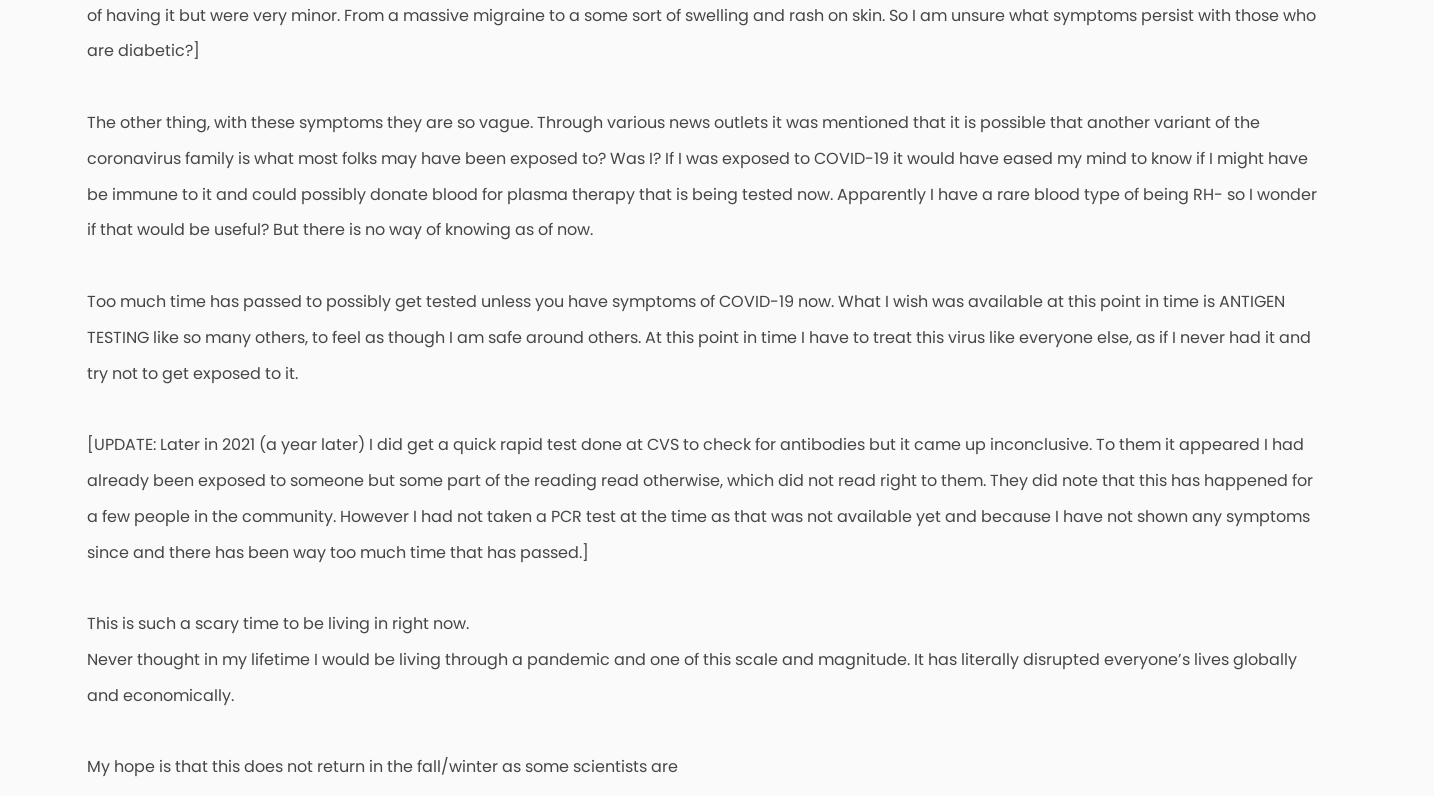of having it but were very minor. From a massive migraine to a some sort of swelling and rash on skin. So I am unsure what symptoms persist with those who are diabetic?]

The other thing, with these symptoms they are so vague. Through various news outlets it was mentioned that it is possible that another variant of the coronavirus family is what most folks may have been exposed to? Was I? If I was exposed to COVID-19 it would have eased my mind to know if I might have be immune to it and could possibly donate blood for plasma therapy that is being tested now. Apparently I have a rare blood type of being RH- so I wonder if that would be useful? But there is no way of knowing as of now.

Too much time has passed to possibly get tested unless you have symptoms of COVID-19 now. What I wish was available at this point in time is ANTIGEN TESTING like so many others, to feel as though I am safe around others. At this point in time I have to treat this virus like everyone else, as if I never had it and try not to get exposed to it.

[UPDATE: Later in 2021 (a year later) I did get a quick rapid test done at CVS to check for antibodies but it came up inconclusive. To them it appeared I had already been exposed to someone but some part of the reading read otherwise, which did not read right to them. They did note that this has happened for a few people in the community. However I had not taken a PCR test at the time as that was not available yet and because I have not shown any symptoms since and there has been way too much time that has passed.]

This is such a scary time to be living in right now.
Never thought in my lifetime I would be living through a pandemic and one of this scale and magnitude. It has literally disrupted everyone’s lives globally and economically.

My hope is that this does not return in the fall/winter as some scientists are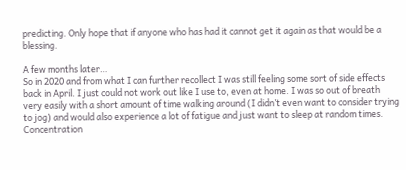predicting. Only hope that if anyone who has had it cannot get it again as that would be a blessing.

A few months later…
So in 2020 and from what I can further recollect I was still feeling some sort of side effects back in April. I just could not work out like I use to, even at home. I was so out of breath very easily with a short amount of time walking around (I didn’t even want to consider trying to jog) and would also experience a lot of fatigue and just want to sleep at random times. Concentration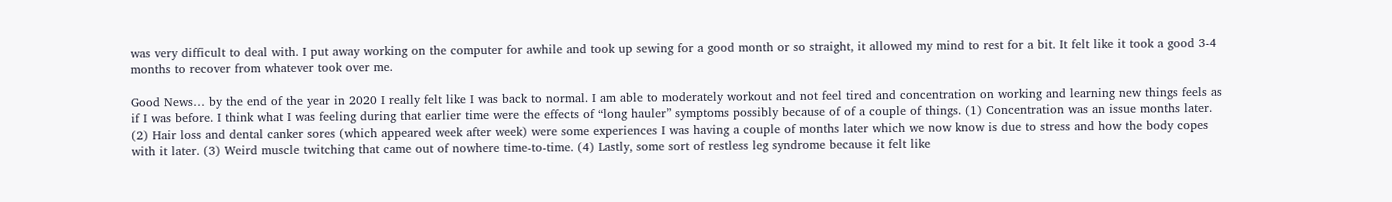was very difficult to deal with. I put away working on the computer for awhile and took up sewing for a good month or so straight, it allowed my mind to rest for a bit. It felt like it took a good 3-4 months to recover from whatever took over me.

Good News… by the end of the year in 2020 I really felt like I was back to normal. I am able to moderately workout and not feel tired and concentration on working and learning new things feels as if I was before. I think what I was feeling during that earlier time were the effects of “long hauler” symptoms possibly because of of a couple of things. (1) Concentration was an issue months later. (2) Hair loss and dental canker sores (which appeared week after week) were some experiences I was having a couple of months later which we now know is due to stress and how the body copes with it later. (3) Weird muscle twitching that came out of nowhere time-to-time. (4) Lastly, some sort of restless leg syndrome because it felt like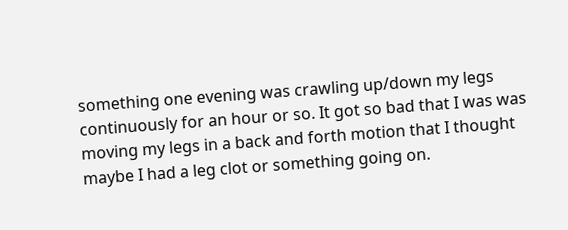something one evening was crawling up/down my legs continuously for an hour or so. It got so bad that I was was moving my legs in a back and forth motion that I thought maybe I had a leg clot or something going on.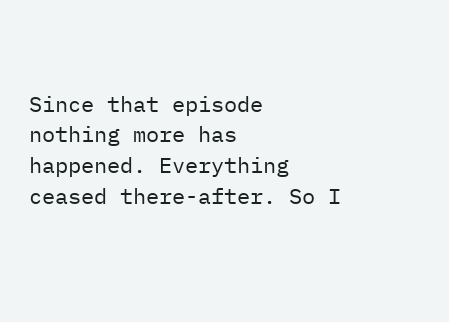Since that episode nothing more has happened. Everything ceased there-after. So I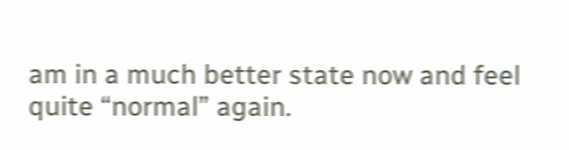am in a much better state now and feel quite “normal” again.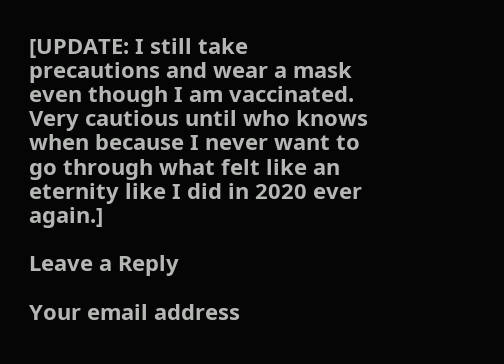[UPDATE: I still take precautions and wear a mask even though I am vaccinated. Very cautious until who knows when because I never want to go through what felt like an eternity like I did in 2020 ever again.]

Leave a Reply

Your email address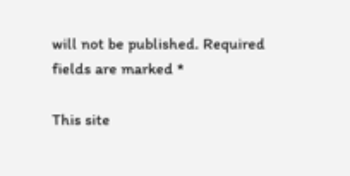will not be published. Required fields are marked *

This site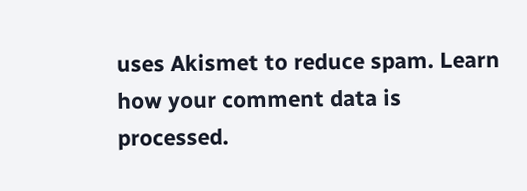uses Akismet to reduce spam. Learn how your comment data is processed.